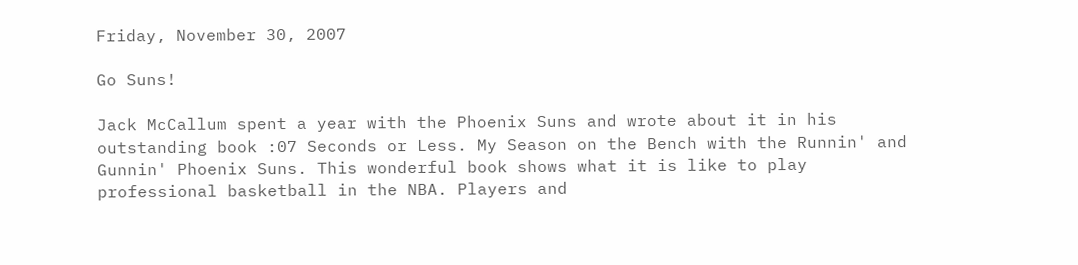Friday, November 30, 2007

Go Suns!

Jack McCallum spent a year with the Phoenix Suns and wrote about it in his outstanding book :07 Seconds or Less. My Season on the Bench with the Runnin' and Gunnin' Phoenix Suns. This wonderful book shows what it is like to play professional basketball in the NBA. Players and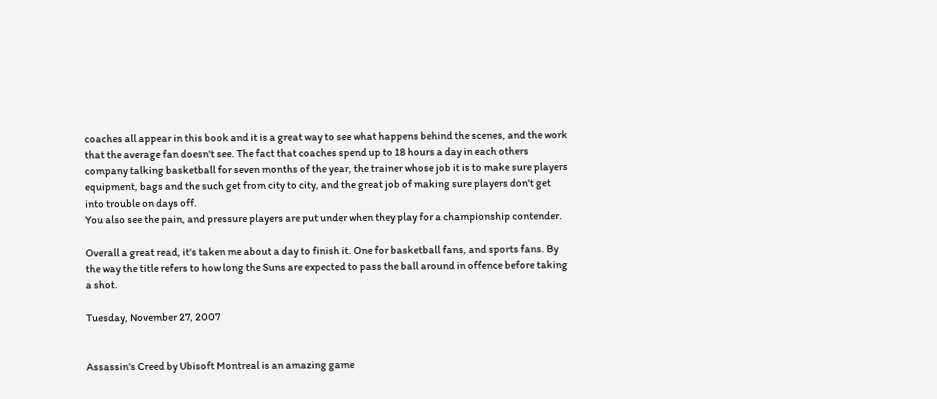coaches all appear in this book and it is a great way to see what happens behind the scenes, and the work that the average fan doesn't see. The fact that coaches spend up to 18 hours a day in each others company talking basketball for seven months of the year, the trainer whose job it is to make sure players equipment, bags and the such get from city to city, and the great job of making sure players don't get into trouble on days off.
You also see the pain, and pressure players are put under when they play for a championship contender.

Overall a great read, it's taken me about a day to finish it. One for basketball fans, and sports fans. By the way the title refers to how long the Suns are expected to pass the ball around in offence before taking a shot.

Tuesday, November 27, 2007


Assassin's Creed by Ubisoft Montreal is an amazing game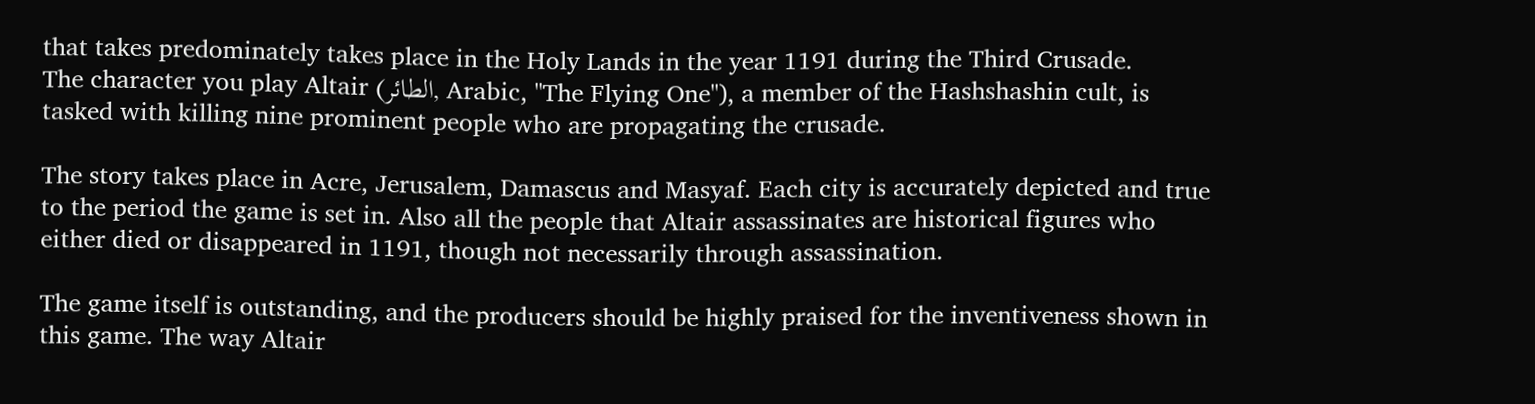that takes predominately takes place in the Holy Lands in the year 1191 during the Third Crusade.
The character you play Altair (الطائر, Arabic, "The Flying One"), a member of the Hashshashin cult, is tasked with killing nine prominent people who are propagating the crusade.

The story takes place in Acre, Jerusalem, Damascus and Masyaf. Each city is accurately depicted and true to the period the game is set in. Also all the people that Altair assassinates are historical figures who either died or disappeared in 1191, though not necessarily through assassination.

The game itself is outstanding, and the producers should be highly praised for the inventiveness shown in this game. The way Altair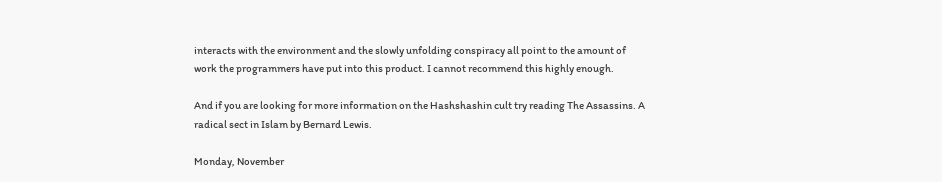interacts with the environment and the slowly unfolding conspiracy all point to the amount of work the programmers have put into this product. I cannot recommend this highly enough.

And if you are looking for more information on the Hashshashin cult try reading The Assassins. A radical sect in Islam by Bernard Lewis.

Monday, November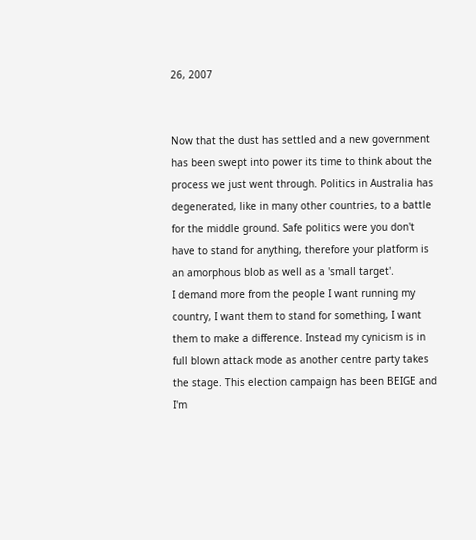26, 2007


Now that the dust has settled and a new government has been swept into power its time to think about the process we just went through. Politics in Australia has degenerated, like in many other countries, to a battle for the middle ground. Safe politics were you don't have to stand for anything, therefore your platform is an amorphous blob as well as a 'small target'.
I demand more from the people I want running my country, I want them to stand for something, I want them to make a difference. Instead my cynicism is in full blown attack mode as another centre party takes the stage. This election campaign has been BEIGE and I'm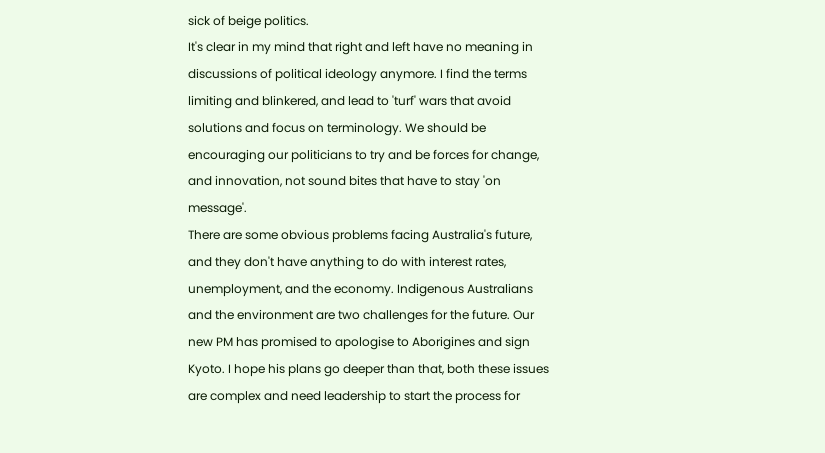sick of beige politics.
It's clear in my mind that right and left have no meaning in discussions of political ideology anymore. I find the terms limiting and blinkered, and lead to 'turf' wars that avoid solutions and focus on terminology. We should be encouraging our politicians to try and be forces for change, and innovation, not sound bites that have to stay 'on message'.
There are some obvious problems facing Australia's future, and they don't have anything to do with interest rates, unemployment, and the economy. Indigenous Australians and the environment are two challenges for the future. Our new PM has promised to apologise to Aborigines and sign Kyoto. I hope his plans go deeper than that, both these issues are complex and need leadership to start the process for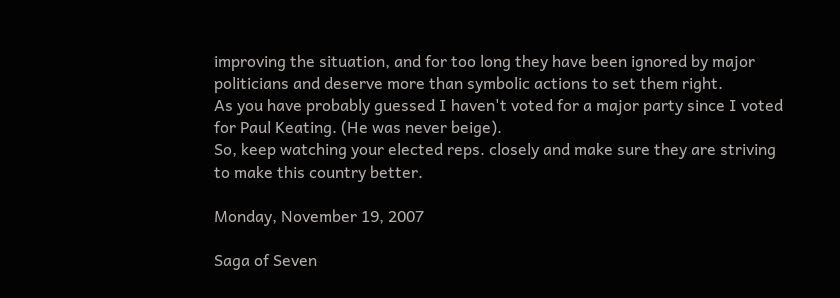improving the situation, and for too long they have been ignored by major politicians and deserve more than symbolic actions to set them right.
As you have probably guessed I haven't voted for a major party since I voted for Paul Keating. (He was never beige).
So, keep watching your elected reps. closely and make sure they are striving to make this country better.

Monday, November 19, 2007

Saga of Seven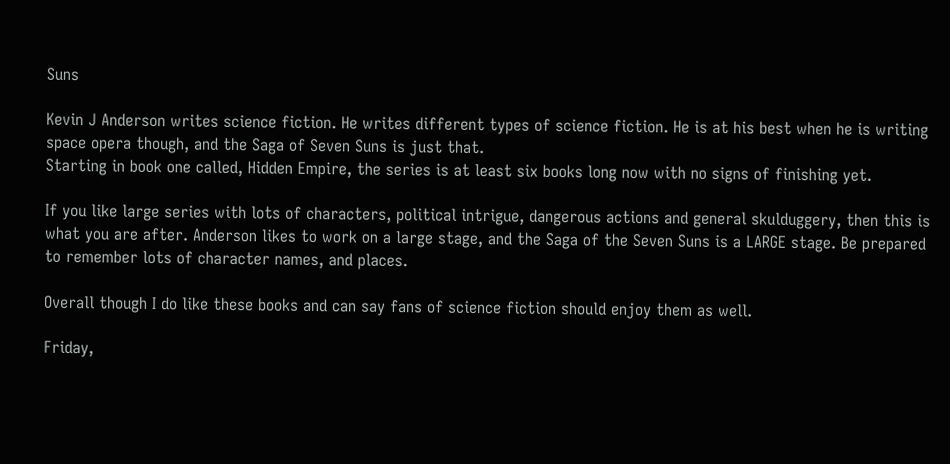Suns

Kevin J Anderson writes science fiction. He writes different types of science fiction. He is at his best when he is writing space opera though, and the Saga of Seven Suns is just that.
Starting in book one called, Hidden Empire, the series is at least six books long now with no signs of finishing yet.

If you like large series with lots of characters, political intrigue, dangerous actions and general skulduggery, then this is what you are after. Anderson likes to work on a large stage, and the Saga of the Seven Suns is a LARGE stage. Be prepared to remember lots of character names, and places.

Overall though I do like these books and can say fans of science fiction should enjoy them as well.

Friday,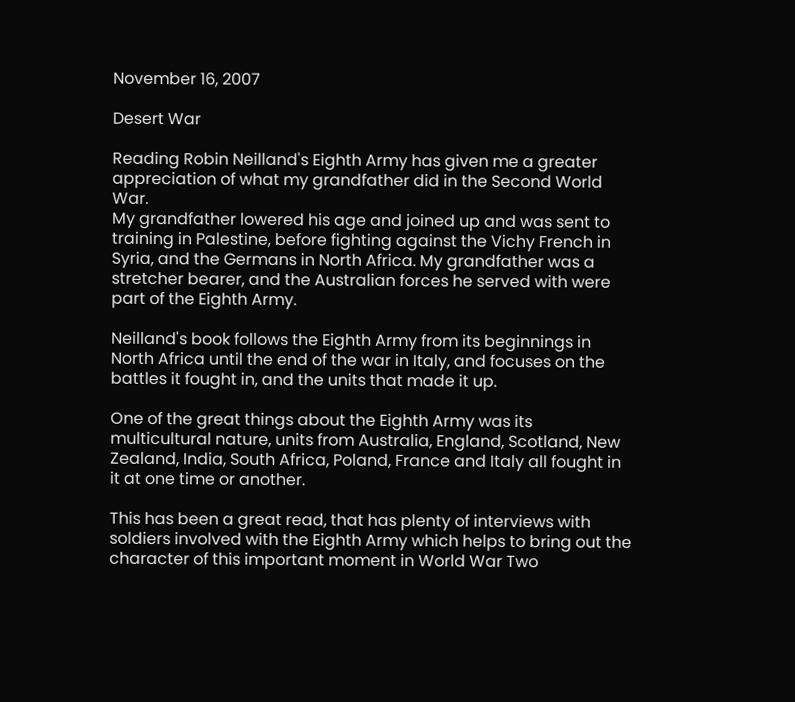November 16, 2007

Desert War

Reading Robin Neilland's Eighth Army has given me a greater appreciation of what my grandfather did in the Second World War.
My grandfather lowered his age and joined up and was sent to training in Palestine, before fighting against the Vichy French in Syria, and the Germans in North Africa. My grandfather was a stretcher bearer, and the Australian forces he served with were part of the Eighth Army.

Neilland's book follows the Eighth Army from its beginnings in North Africa until the end of the war in Italy, and focuses on the battles it fought in, and the units that made it up.

One of the great things about the Eighth Army was its multicultural nature, units from Australia, England, Scotland, New Zealand, India, South Africa, Poland, France and Italy all fought in it at one time or another.

This has been a great read, that has plenty of interviews with soldiers involved with the Eighth Army which helps to bring out the character of this important moment in World War Two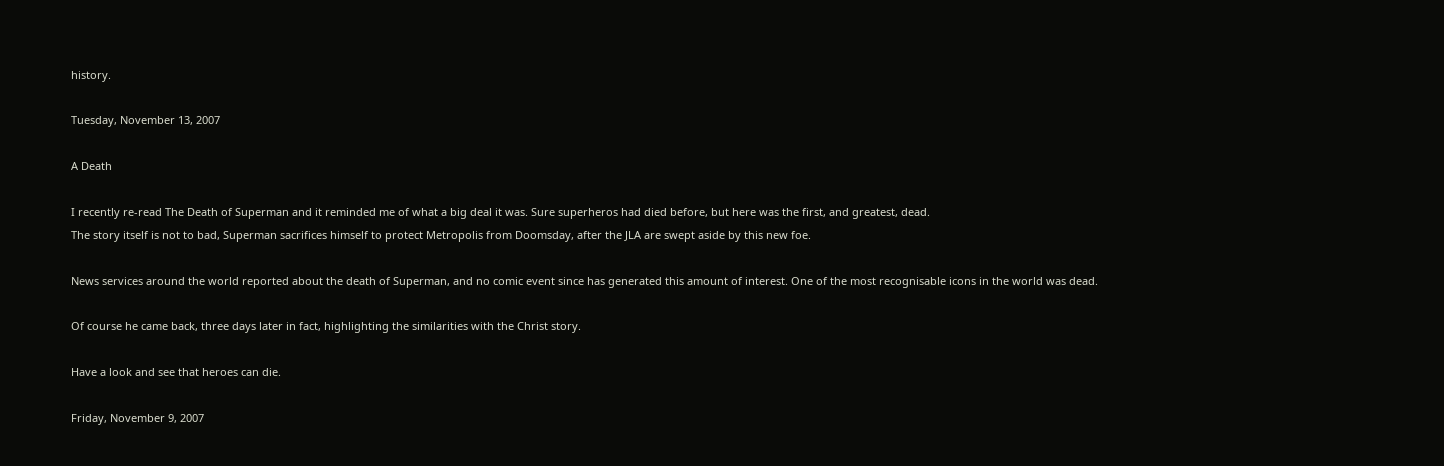history.

Tuesday, November 13, 2007

A Death

I recently re-read The Death of Superman and it reminded me of what a big deal it was. Sure superheros had died before, but here was the first, and greatest, dead.
The story itself is not to bad, Superman sacrifices himself to protect Metropolis from Doomsday, after the JLA are swept aside by this new foe.

News services around the world reported about the death of Superman, and no comic event since has generated this amount of interest. One of the most recognisable icons in the world was dead.

Of course he came back, three days later in fact, highlighting the similarities with the Christ story.

Have a look and see that heroes can die.

Friday, November 9, 2007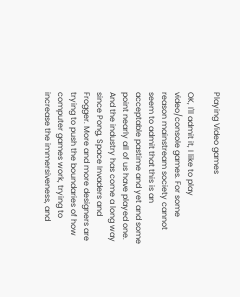Playing Video games

OK, I'll admit it, I like to play video/console games. For some reason mainstream society cannot seem to admit that this is an acceptable pastime and yet and some point nearly all of us have played one.
And the industry has come a long way since Pong, Space Invaders and Frogger. More and more designers are trying to push the boundaries of how computer games work, trying to increase the immersiveness, and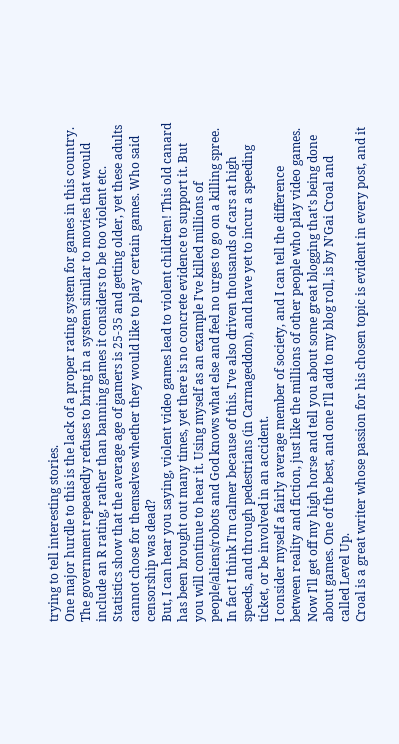trying to tell interesting stories.
One major hurdle to this is the lack of a proper rating system for games in this country. The government repeatedly refuses to bring in a system similar to movies that would include an R rating, rather than banning games it considers to be too violent etc. Statistics show that the average age of gamers is 25-35 and getting older, yet these adults cannot chose for themselves whether they would like to play certain games. Who said censorship was dead?
But, I can hear you saying, violent video games lead to violent children! This old canard has been brought out many times, yet there is no concrete evidence to support it. But you will continue to hear it. Using myself as an example I've killed millions of people/aliens/robots and God knows what else and feel no urges to go on a killing spree. In fact I think I'm calmer because of this. I've also driven thousands of cars at high speeds, and through pedestrians (in Carmageddon), and have yet to incur a speeding ticket, or be involved in an accident.
I consider myself a fairly average member of society, and I can tell the difference between reality and fiction, just like the millions of other people who play video games.
Now I'll get off my high horse and tell you about some great blogging that's being done about games. One of the best, and one I'll add to my blog roll, is by N'Gai Croal and called Level Up.
Croal is a great writer whose passion for his chosen topic is evident in every post, and it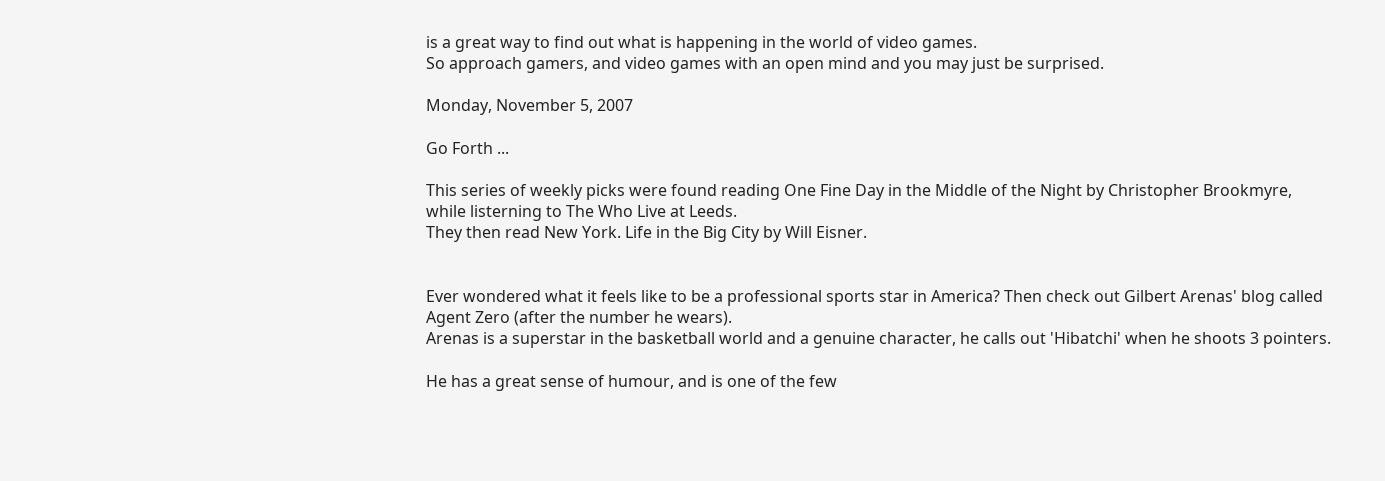is a great way to find out what is happening in the world of video games.
So approach gamers, and video games with an open mind and you may just be surprised.

Monday, November 5, 2007

Go Forth ...

This series of weekly picks were found reading One Fine Day in the Middle of the Night by Christopher Brookmyre, while listerning to The Who Live at Leeds.
They then read New York. Life in the Big City by Will Eisner.


Ever wondered what it feels like to be a professional sports star in America? Then check out Gilbert Arenas' blog called Agent Zero (after the number he wears).
Arenas is a superstar in the basketball world and a genuine character, he calls out 'Hibatchi' when he shoots 3 pointers.

He has a great sense of humour, and is one of the few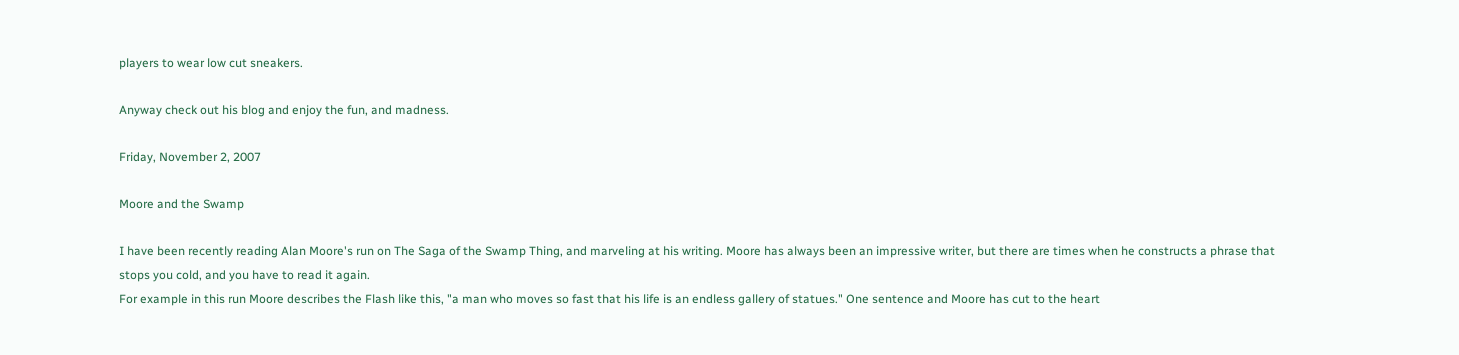players to wear low cut sneakers.

Anyway check out his blog and enjoy the fun, and madness.

Friday, November 2, 2007

Moore and the Swamp

I have been recently reading Alan Moore's run on The Saga of the Swamp Thing, and marveling at his writing. Moore has always been an impressive writer, but there are times when he constructs a phrase that stops you cold, and you have to read it again.
For example in this run Moore describes the Flash like this, "a man who moves so fast that his life is an endless gallery of statues." One sentence and Moore has cut to the heart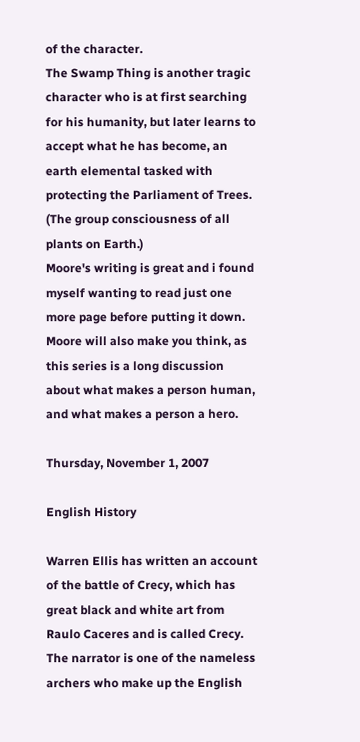of the character.
The Swamp Thing is another tragic character who is at first searching for his humanity, but later learns to accept what he has become, an earth elemental tasked with protecting the Parliament of Trees. (The group consciousness of all plants on Earth.)
Moore's writing is great and i found myself wanting to read just one more page before putting it down. Moore will also make you think, as this series is a long discussion about what makes a person human, and what makes a person a hero.

Thursday, November 1, 2007

English History

Warren Ellis has written an account of the battle of Crecy, which has great black and white art from Raulo Caceres and is called Crecy.
The narrator is one of the nameless archers who make up the English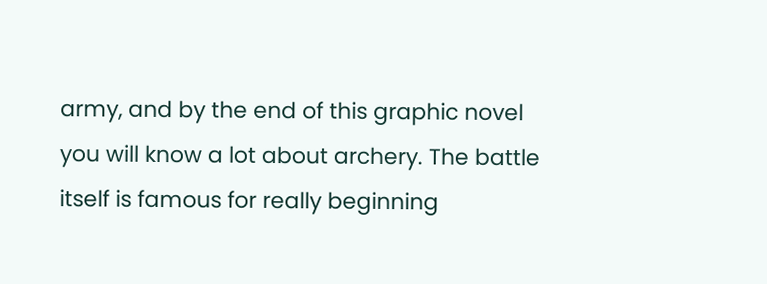army, and by the end of this graphic novel you will know a lot about archery. The battle itself is famous for really beginning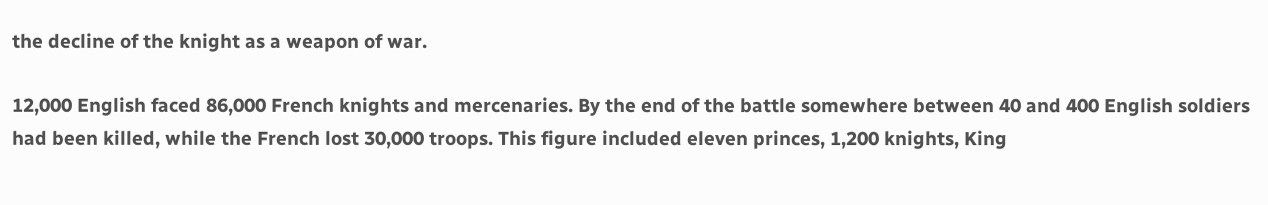the decline of the knight as a weapon of war.

12,000 English faced 86,000 French knights and mercenaries. By the end of the battle somewhere between 40 and 400 English soldiers had been killed, while the French lost 30,000 troops. This figure included eleven princes, 1,200 knights, King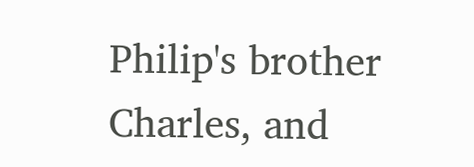Philip's brother Charles, and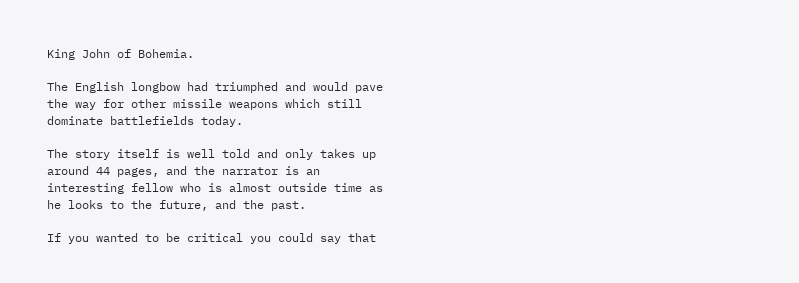King John of Bohemia.

The English longbow had triumphed and would pave the way for other missile weapons which still dominate battlefields today.

The story itself is well told and only takes up around 44 pages, and the narrator is an interesting fellow who is almost outside time as he looks to the future, and the past.

If you wanted to be critical you could say that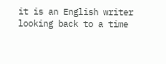it is an English writer looking back to a time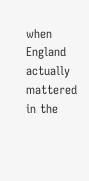when England actually mattered in the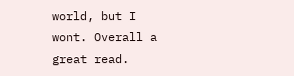world, but I wont. Overall a great read.